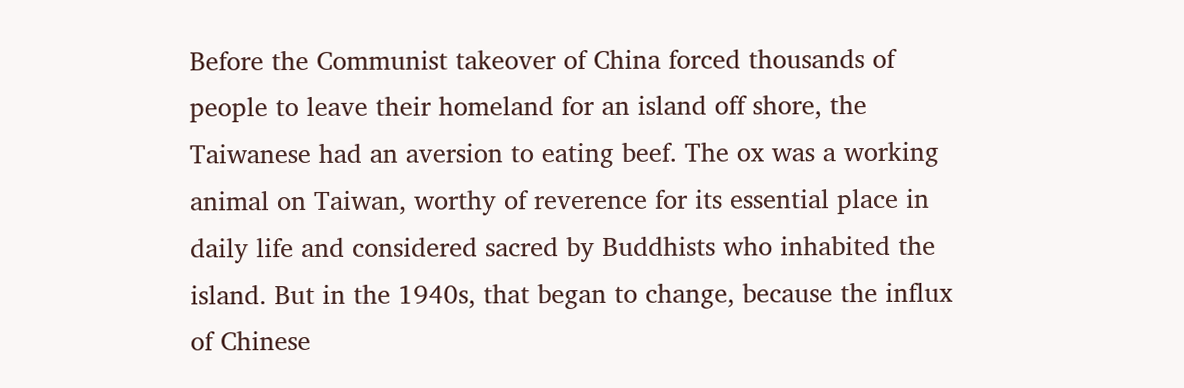Before the Communist takeover of China forced thousands of people to leave their homeland for an island off shore, the Taiwanese had an aversion to eating beef. The ox was a working animal on Taiwan, worthy of reverence for its essential place in daily life and considered sacred by Buddhists who inhabited the island. But in the 1940s, that began to change, because the influx of Chinese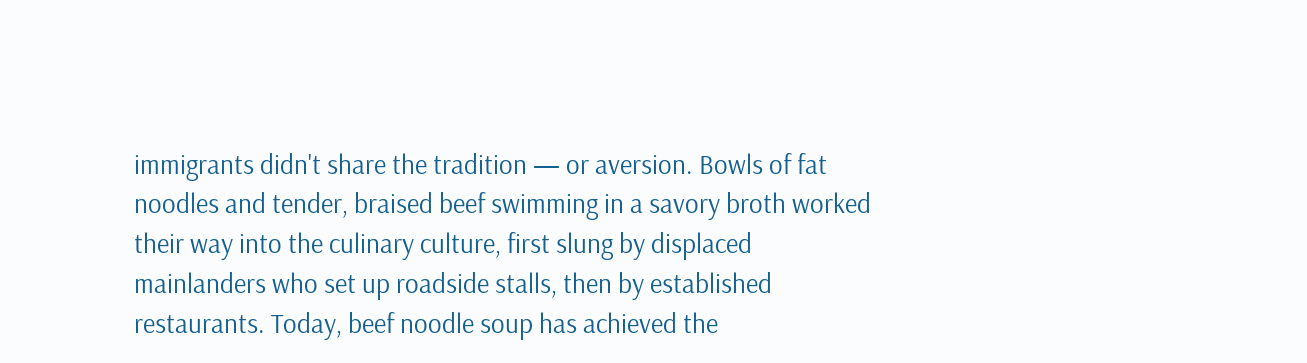immigrants didn't share the tradition — or aversion. Bowls of fat noodles and tender, braised beef swimming in a savory broth worked their way into the culinary culture, first slung by displaced mainlanders who set up roadside stalls, then by established restaurants. Today, beef noodle soup has achieved the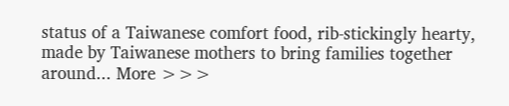status of a Taiwanese comfort food, rib-stickingly hearty, made by Taiwanese mothers to bring families together around... More >>>